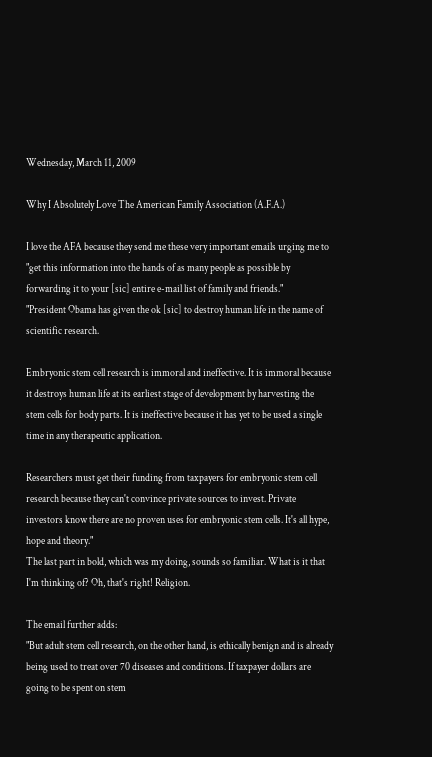Wednesday, March 11, 2009

Why I Absolutely Love The American Family Association (A.F.A.)

I love the AFA because they send me these very important emails urging me to "get this information into the hands of as many people as possible by forwarding it to your [sic] entire e-mail list of family and friends."
"President Obama has given the ok [sic] to destroy human life in the name of scientific research.

Embryonic stem cell research is immoral and ineffective. It is immoral because it destroys human life at its earliest stage of development by harvesting the stem cells for body parts. It is ineffective because it has yet to be used a single time in any therapeutic application.

Researchers must get their funding from taxpayers for embryonic stem cell research because they can't convince private sources to invest. Private investors know there are no proven uses for embryonic stem cells. It's all hype, hope and theory."
The last part in bold, which was my doing, sounds so familiar. What is it that I'm thinking of? Oh, that's right! Religion.

The email further adds:
"But adult stem cell research, on the other hand, is ethically benign and is already being used to treat over 70 diseases and conditions. If taxpayer dollars are going to be spent on stem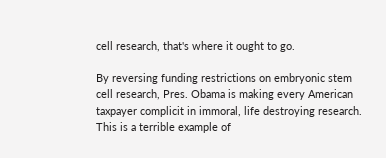cell research, that's where it ought to go.

By reversing funding restrictions on embryonic stem cell research, Pres. Obama is making every American taxpayer complicit in immoral, life destroying research. This is a terrible example of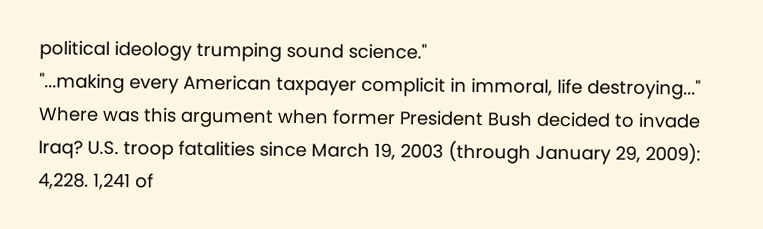political ideology trumping sound science."
"...making every American taxpayer complicit in immoral, life destroying..." Where was this argument when former President Bush decided to invade Iraq? U.S. troop fatalities since March 19, 2003 (through January 29, 2009): 4,228. 1,241 of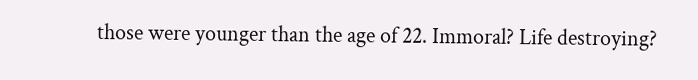those were younger than the age of 22. Immoral? Life destroying?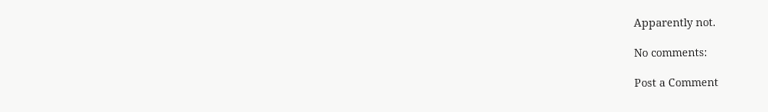Apparently not.

No comments:

Post a Comment